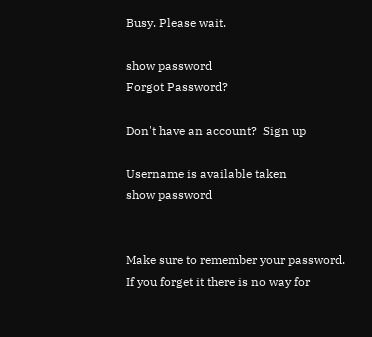Busy. Please wait.

show password
Forgot Password?

Don't have an account?  Sign up

Username is available taken
show password


Make sure to remember your password. If you forget it there is no way for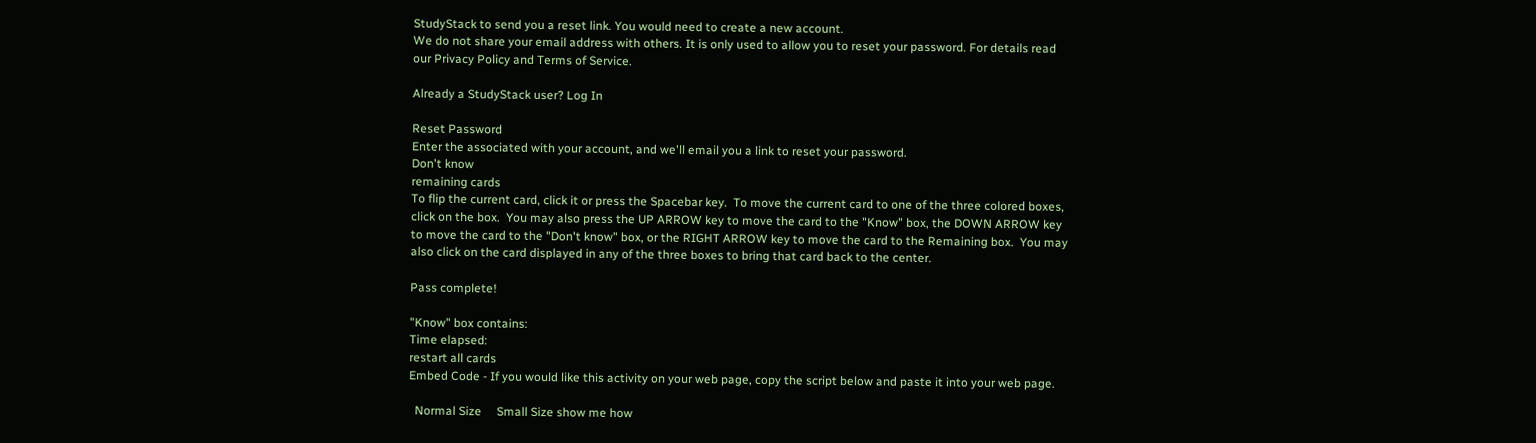StudyStack to send you a reset link. You would need to create a new account.
We do not share your email address with others. It is only used to allow you to reset your password. For details read our Privacy Policy and Terms of Service.

Already a StudyStack user? Log In

Reset Password
Enter the associated with your account, and we'll email you a link to reset your password.
Don't know
remaining cards
To flip the current card, click it or press the Spacebar key.  To move the current card to one of the three colored boxes, click on the box.  You may also press the UP ARROW key to move the card to the "Know" box, the DOWN ARROW key to move the card to the "Don't know" box, or the RIGHT ARROW key to move the card to the Remaining box.  You may also click on the card displayed in any of the three boxes to bring that card back to the center.

Pass complete!

"Know" box contains:
Time elapsed:
restart all cards
Embed Code - If you would like this activity on your web page, copy the script below and paste it into your web page.

  Normal Size     Small Size show me how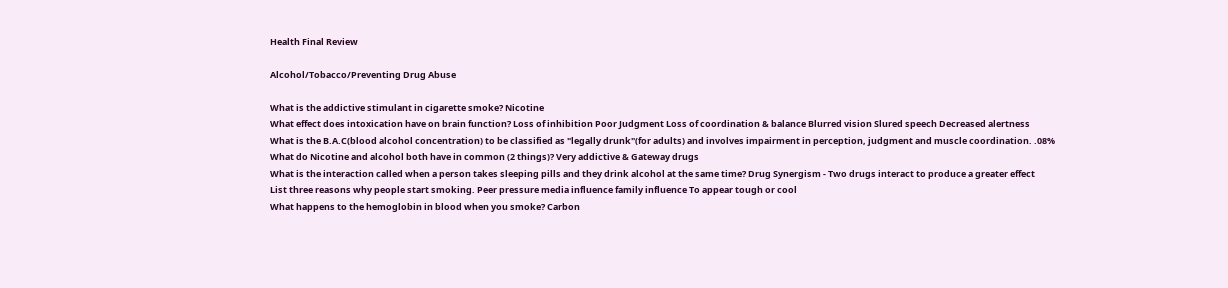Health Final Review

Alcohol/Tobacco/Preventing Drug Abuse

What is the addictive stimulant in cigarette smoke? Nicotine
What effect does intoxication have on brain function? Loss of inhibition Poor Judgment Loss of coordination & balance Blurred vision Slured speech Decreased alertness
What is the B.A.C(blood alcohol concentration) to be classified as "legally drunk"(for adults) and involves impairment in perception, judgment and muscle coordination. .08%
What do Nicotine and alcohol both have in common (2 things)? Very addictive & Gateway drugs
What is the interaction called when a person takes sleeping pills and they drink alcohol at the same time? Drug Synergism - Two drugs interact to produce a greater effect
List three reasons why people start smoking. Peer pressure media influence family influence To appear tough or cool
What happens to the hemoglobin in blood when you smoke? Carbon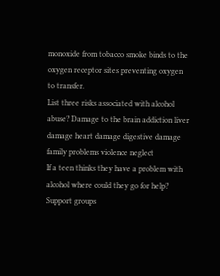monoxide from tobacco smoke binds to the oxygen receptor sites preventing oxygen to transfer.
List three risks associated with alcohol abuse? Damage to the brain addiction liver damage heart damage digestive damage family problems violence neglect
If a teen thinks they have a problem with alcohol where could they go for help? Support groups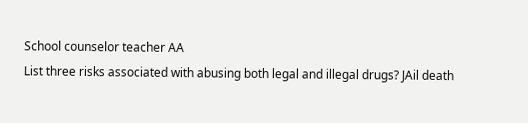School counselor teacher AA
List three risks associated with abusing both legal and illegal drugs? JAil death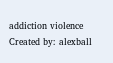addiction violence
Created by: alexball